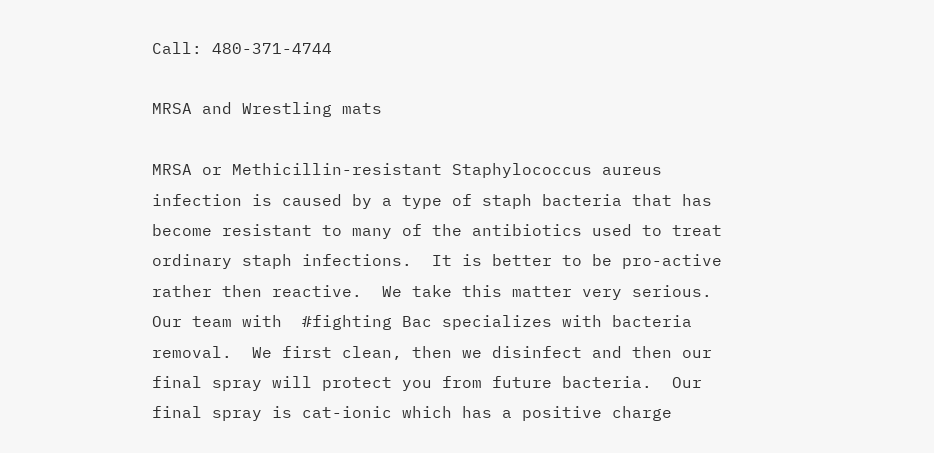Call: 480-371-4744

MRSA and Wrestling mats

MRSA or Methicillin-resistant Staphylococcus aureus infection is caused by a type of staph bacteria that has become resistant to many of the antibiotics used to treat ordinary staph infections.  It is better to be pro-active rather then reactive.  We take this matter very serious.  Our team with  #fighting Bac specializes with bacteria removal.  We first clean, then we disinfect and then our final spray will protect you from future bacteria.  Our final spray is cat-ionic which has a positive charge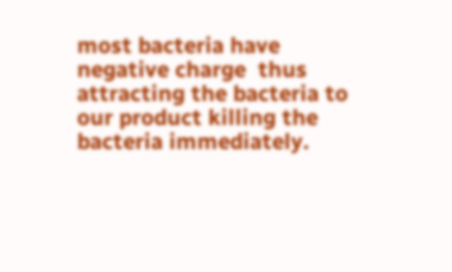most bacteria have negative charge  thus attracting the bacteria to our product killing the bacteria immediately.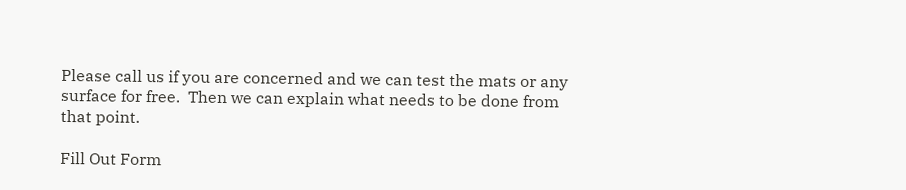Please call us if you are concerned and we can test the mats or any surface for free.  Then we can explain what needs to be done from that point.

Fill Out Form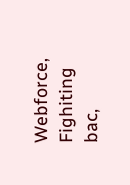Webforce, Fighiting bac,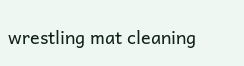wrestling mat cleaning